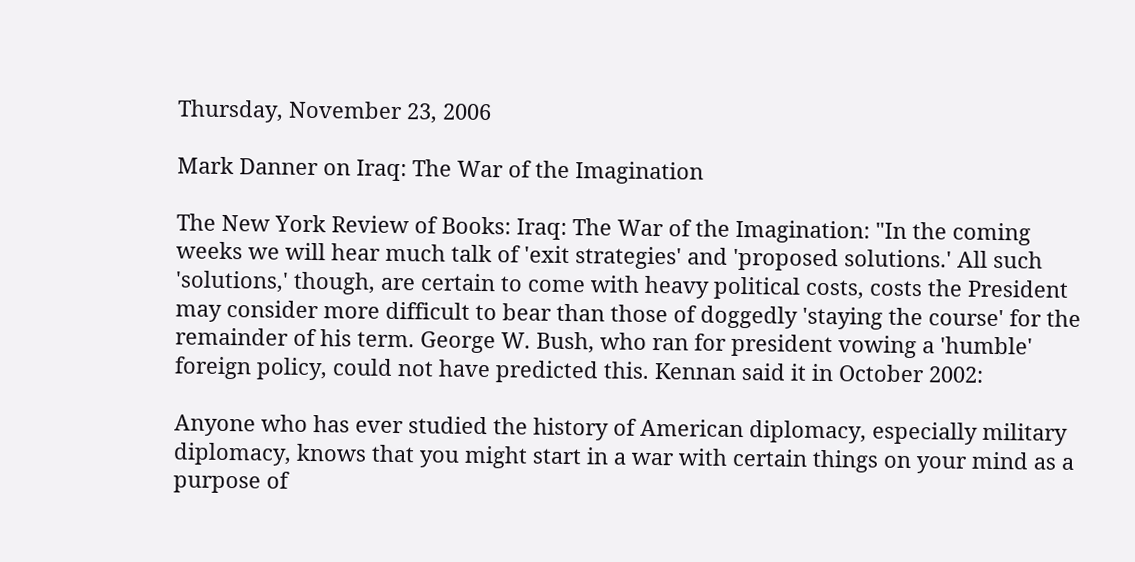Thursday, November 23, 2006

Mark Danner on Iraq: The War of the Imagination

The New York Review of Books: Iraq: The War of the Imagination: "In the coming weeks we will hear much talk of 'exit strategies' and 'proposed solutions.' All such 'solutions,' though, are certain to come with heavy political costs, costs the President may consider more difficult to bear than those of doggedly 'staying the course' for the remainder of his term. George W. Bush, who ran for president vowing a 'humble' foreign policy, could not have predicted this. Kennan said it in October 2002:

Anyone who has ever studied the history of American diplomacy, especially military diplomacy, knows that you might start in a war with certain things on your mind as a purpose of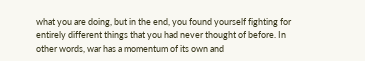what you are doing, but in the end, you found yourself fighting for entirely different things that you had never thought of before. In other words, war has a momentum of its own and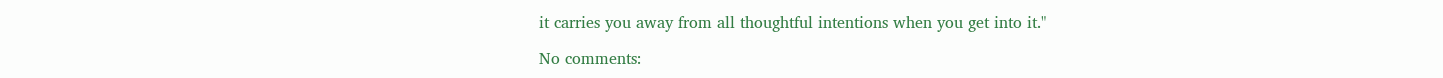it carries you away from all thoughtful intentions when you get into it."

No comments: